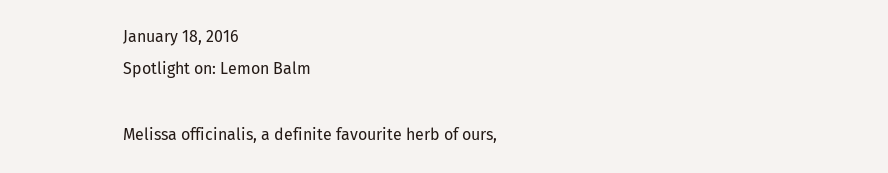January 18, 2016
Spotlight on: Lemon Balm

Melissa officinalis, a definite favourite herb of ours,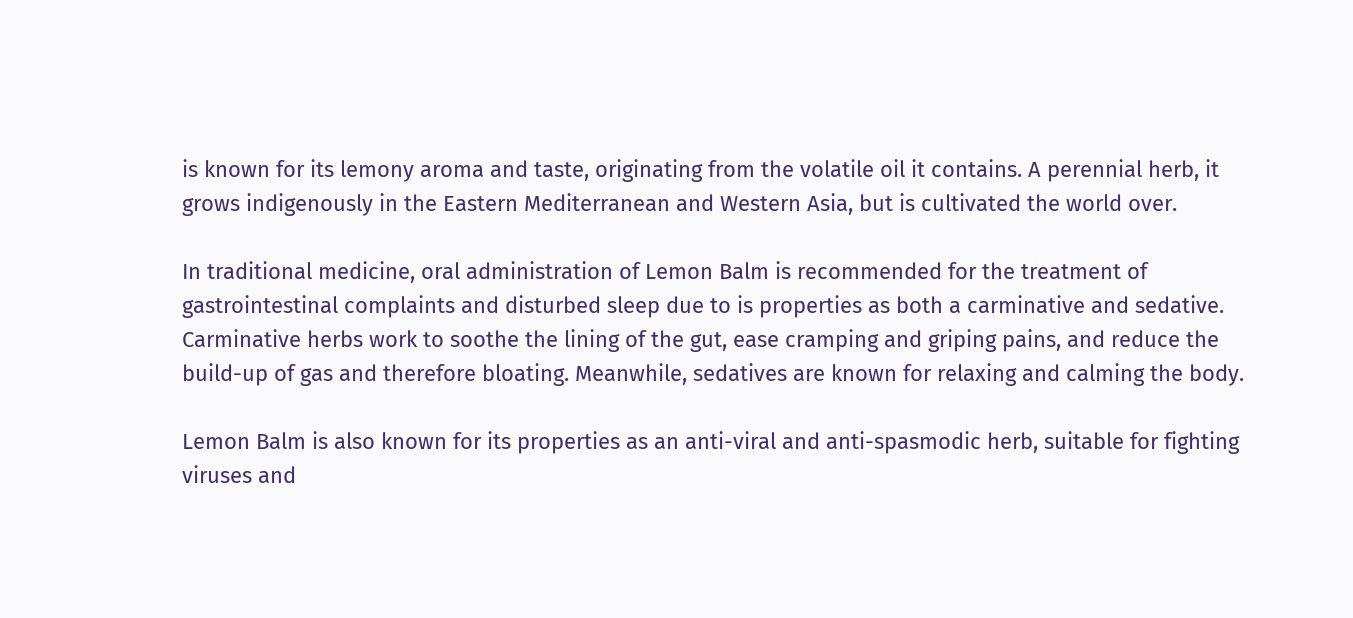is known for its lemony aroma and taste, originating from the volatile oil it contains. A perennial herb, it grows indigenously in the Eastern Mediterranean and Western Asia, but is cultivated the world over.

In traditional medicine, oral administration of Lemon Balm is recommended for the treatment of gastrointestinal complaints and disturbed sleep due to is properties as both a carminative and sedative.
Carminative herbs work to soothe the lining of the gut, ease cramping and griping pains, and reduce the build-up of gas and therefore bloating. Meanwhile, sedatives are known for relaxing and calming the body.

Lemon Balm is also known for its properties as an anti-viral and anti-spasmodic herb, suitable for fighting viruses and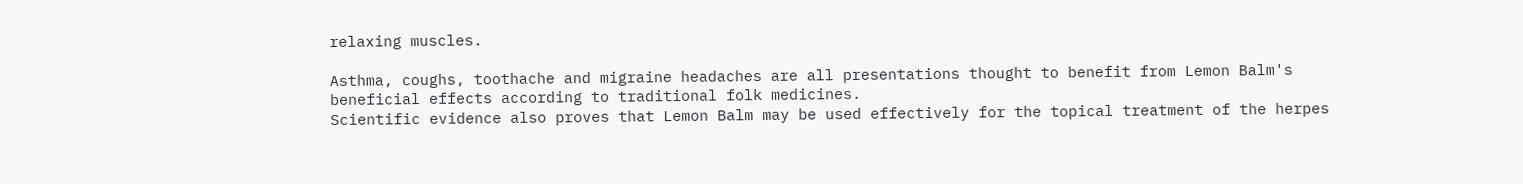relaxing muscles.

Asthma, coughs, toothache and migraine headaches are all presentations thought to benefit from Lemon Balm's beneficial effects according to traditional folk medicines.
Scientific evidence also proves that Lemon Balm may be used effectively for the topical treatment of the herpes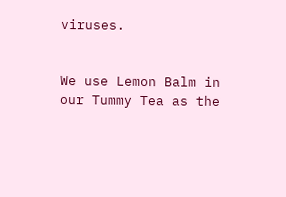viruses.


We use Lemon Balm in our Tummy Tea as the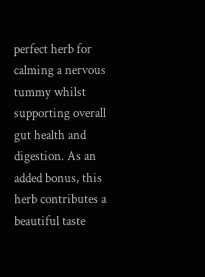perfect herb for calming a nervous tummy whilst supporting overall gut health and digestion. As an added bonus, this herb contributes a beautiful taste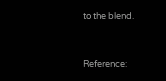to the blend.


Reference: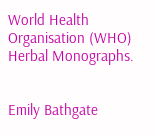World Health Organisation (WHO) Herbal Monographs.


Emily Bathgate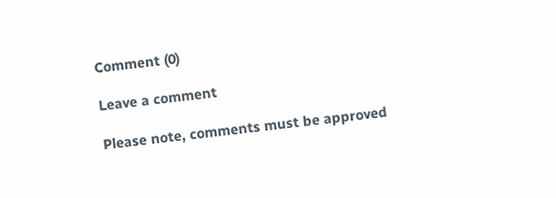Comment (0)

Leave a comment

Please note, comments must be approved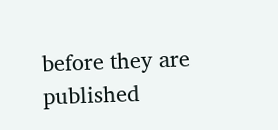before they are published